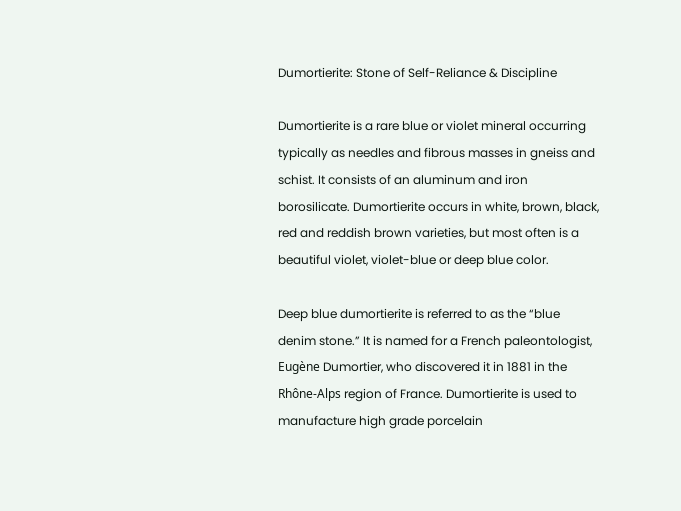Dumortierite: Stone of Self-Reliance & Discipline

Dumortierite is a rare blue or violet mineral occurring typically as needles and fibrous masses in gneiss and schist. It consists of an aluminum and iron borosilicate. Dumortierite occurs in white, brown, black, red and reddish brown varieties, but most often is a beautiful violet, violet-blue or deep blue color.

Deep blue dumortierite is referred to as the “blue denim stone.” It is named for a French paleontologist, Eugène Dumortier, who discovered it in 1881 in the Rhône-Alps region of France. Dumortierite is used to manufacture high grade porcelain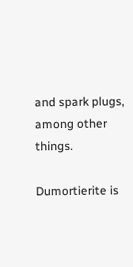and spark plugs, among other things.

Dumortierite is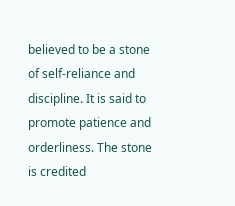believed to be a stone of self-reliance and discipline. It is said to promote patience and orderliness. The stone is credited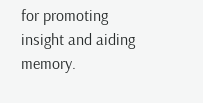for promoting insight and aiding memory.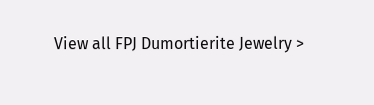View all FPJ Dumortierite Jewelry >